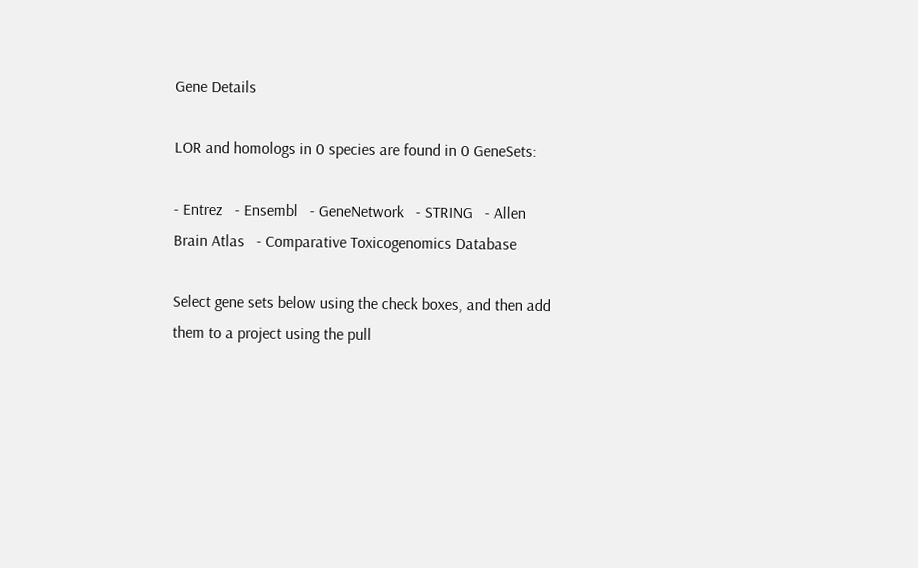Gene Details

LOR and homologs in 0 species are found in 0 GeneSets:

- Entrez   - Ensembl   - GeneNetwork   - STRING   - Allen Brain Atlas   - Comparative Toxicogenomics Database

Select gene sets below using the check boxes, and then add them to a project using the pull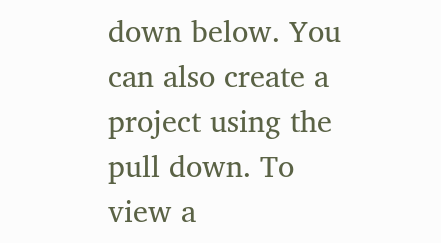down below. You can also create a project using the pull down. To view a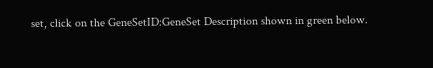set, click on the GeneSetID:GeneSet Description shown in green below.